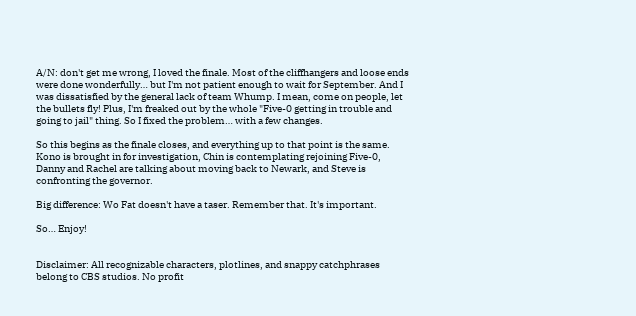A/N: don't get me wrong, I loved the finale. Most of the cliffhangers and loose ends were done wonderfully… but I'm not patient enough to wait for September. And I was dissatisfied by the general lack of team Whump. I mean, come on people, let the bullets fly! Plus, I'm freaked out by the whole "Five-0 getting in trouble and going to jail" thing. So I fixed the problem… with a few changes.

So this begins as the finale closes, and everything up to that point is the same. Kono is brought in for investigation, Chin is contemplating rejoining Five-0, Danny and Rachel are talking about moving back to Newark, and Steve is confronting the governor.

Big difference: Wo Fat doesn't have a taser. Remember that. It's important.

So… Enjoy!


Disclaimer: All recognizable characters, plotlines, and snappy catchphrases belong to CBS studios. No profit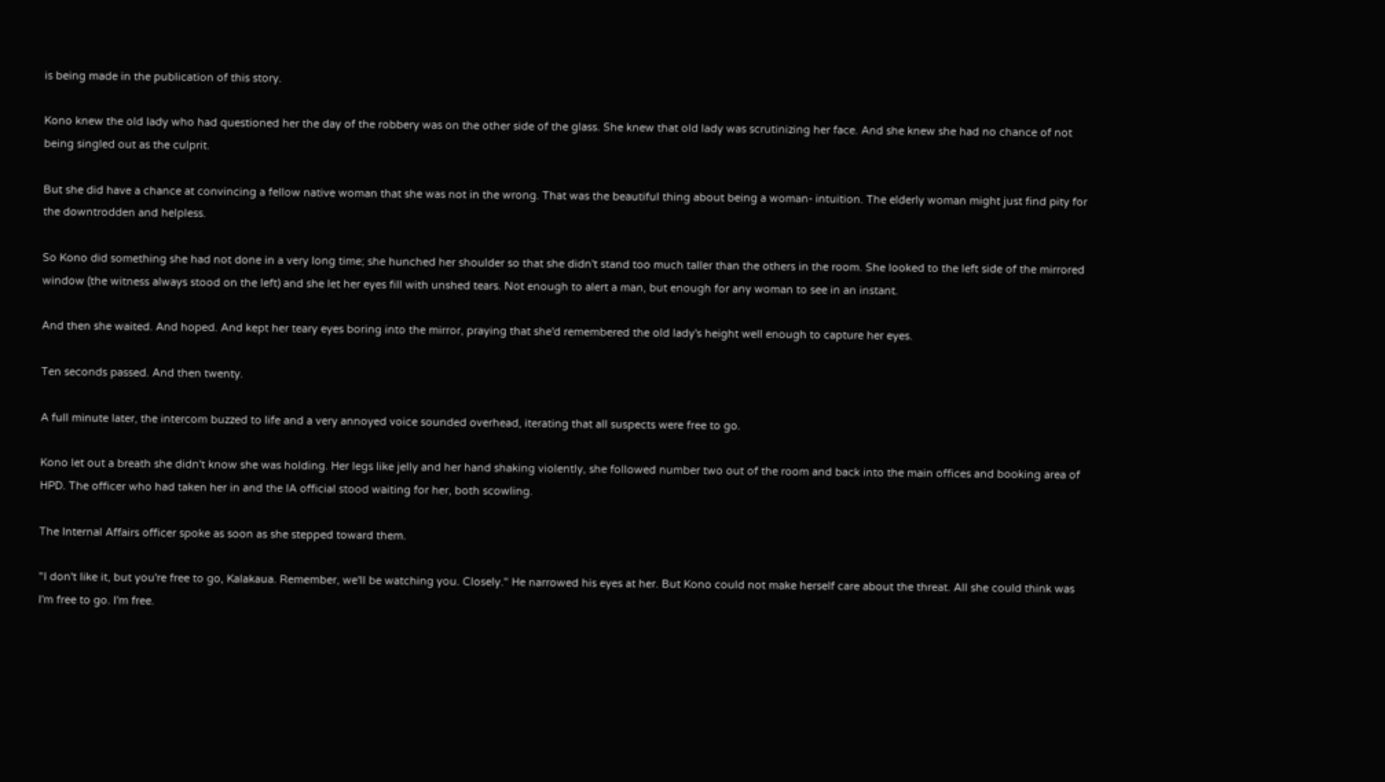is being made in the publication of this story.

Kono knew the old lady who had questioned her the day of the robbery was on the other side of the glass. She knew that old lady was scrutinizing her face. And she knew she had no chance of not being singled out as the culprit.

But she did have a chance at convincing a fellow native woman that she was not in the wrong. That was the beautiful thing about being a woman- intuition. The elderly woman might just find pity for the downtrodden and helpless.

So Kono did something she had not done in a very long time; she hunched her shoulder so that she didn't stand too much taller than the others in the room. She looked to the left side of the mirrored window (the witness always stood on the left) and she let her eyes fill with unshed tears. Not enough to alert a man, but enough for any woman to see in an instant.

And then she waited. And hoped. And kept her teary eyes boring into the mirror, praying that she'd remembered the old lady's height well enough to capture her eyes.

Ten seconds passed. And then twenty.

A full minute later, the intercom buzzed to life and a very annoyed voice sounded overhead, iterating that all suspects were free to go.

Kono let out a breath she didn't know she was holding. Her legs like jelly and her hand shaking violently, she followed number two out of the room and back into the main offices and booking area of HPD. The officer who had taken her in and the IA official stood waiting for her, both scowling.

The Internal Affairs officer spoke as soon as she stepped toward them.

"I don't like it, but you're free to go, Kalakaua. Remember, we'll be watching you. Closely." He narrowed his eyes at her. But Kono could not make herself care about the threat. All she could think was I'm free to go. I'm free.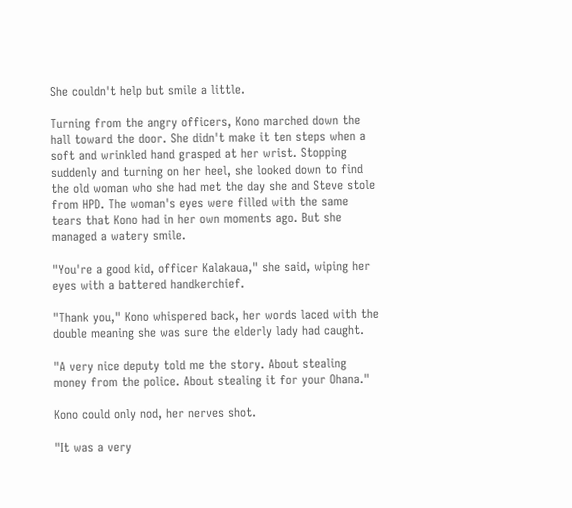She couldn't help but smile a little.

Turning from the angry officers, Kono marched down the hall toward the door. She didn't make it ten steps when a soft and wrinkled hand grasped at her wrist. Stopping suddenly and turning on her heel, she looked down to find the old woman who she had met the day she and Steve stole from HPD. The woman's eyes were filled with the same tears that Kono had in her own moments ago. But she managed a watery smile.

"You're a good kid, officer Kalakaua," she said, wiping her eyes with a battered handkerchief.

"Thank you," Kono whispered back, her words laced with the double meaning she was sure the elderly lady had caught.

"A very nice deputy told me the story. About stealing money from the police. About stealing it for your Ohana."

Kono could only nod, her nerves shot.

"It was a very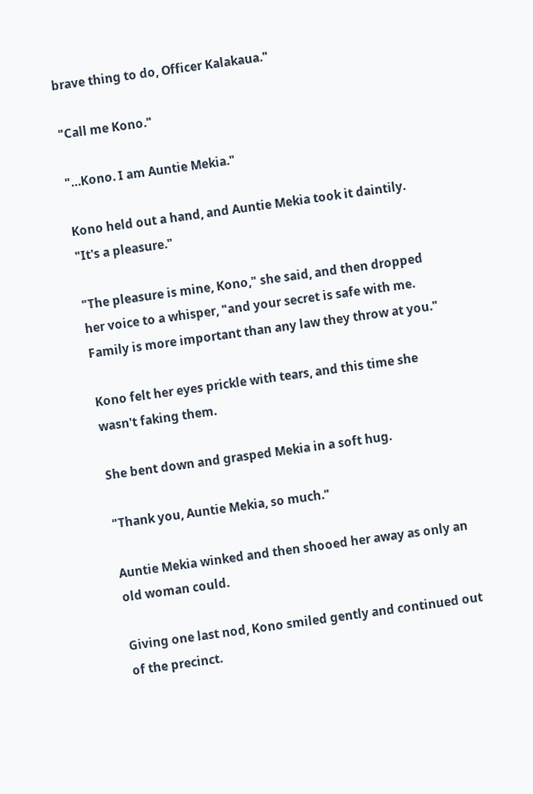brave thing to do, Officer Kalakaua."

"Call me Kono."

"…Kono. I am Auntie Mekia."

Kono held out a hand, and Auntie Mekia took it daintily. "It's a pleasure."

"The pleasure is mine, Kono," she said, and then dropped her voice to a whisper, "and your secret is safe with me. Family is more important than any law they throw at you."

Kono felt her eyes prickle with tears, and this time she wasn't faking them.

She bent down and grasped Mekia in a soft hug.

"Thank you, Auntie Mekia, so much."

Auntie Mekia winked and then shooed her away as only an old woman could.

Giving one last nod, Kono smiled gently and continued out of the precinct.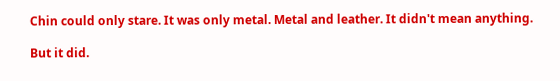Chin could only stare. It was only metal. Metal and leather. It didn't mean anything.

But it did.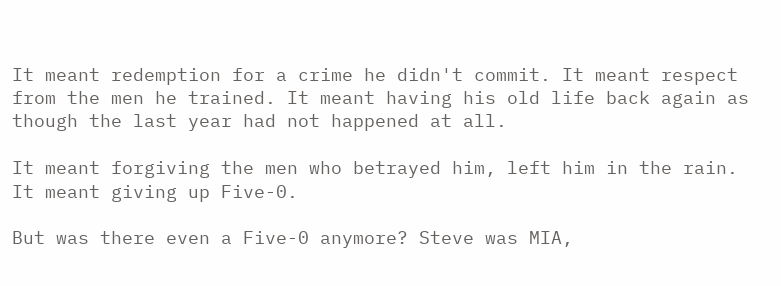It meant redemption for a crime he didn't commit. It meant respect from the men he trained. It meant having his old life back again as though the last year had not happened at all.

It meant forgiving the men who betrayed him, left him in the rain. It meant giving up Five-0.

But was there even a Five-0 anymore? Steve was MIA,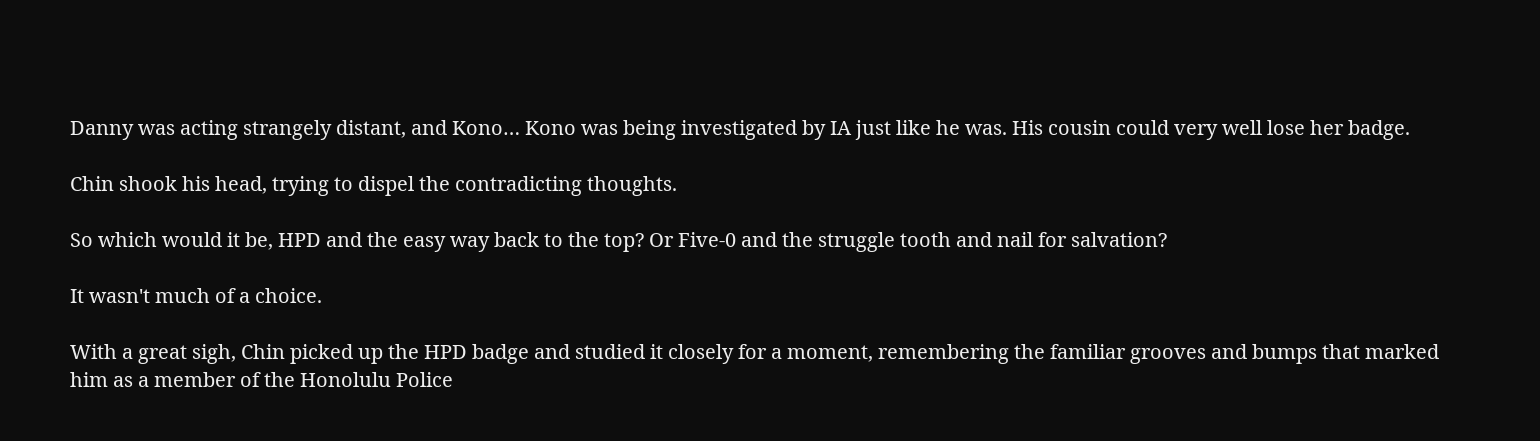Danny was acting strangely distant, and Kono… Kono was being investigated by IA just like he was. His cousin could very well lose her badge.

Chin shook his head, trying to dispel the contradicting thoughts.

So which would it be, HPD and the easy way back to the top? Or Five-0 and the struggle tooth and nail for salvation?

It wasn't much of a choice.

With a great sigh, Chin picked up the HPD badge and studied it closely for a moment, remembering the familiar grooves and bumps that marked him as a member of the Honolulu Police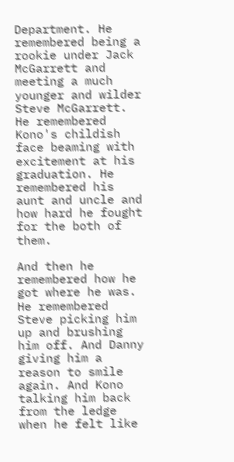Department. He remembered being a rookie under Jack McGarrett and meeting a much younger and wilder Steve McGarrett. He remembered Kono's childish face beaming with excitement at his graduation. He remembered his aunt and uncle and how hard he fought for the both of them.

And then he remembered how he got where he was. He remembered Steve picking him up and brushing him off. And Danny giving him a reason to smile again. And Kono talking him back from the ledge when he felt like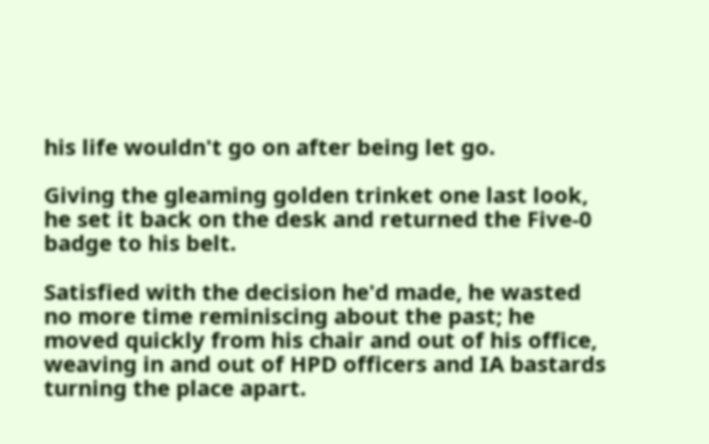his life wouldn't go on after being let go.

Giving the gleaming golden trinket one last look, he set it back on the desk and returned the Five-0 badge to his belt.

Satisfied with the decision he'd made, he wasted no more time reminiscing about the past; he moved quickly from his chair and out of his office, weaving in and out of HPD officers and IA bastards turning the place apart.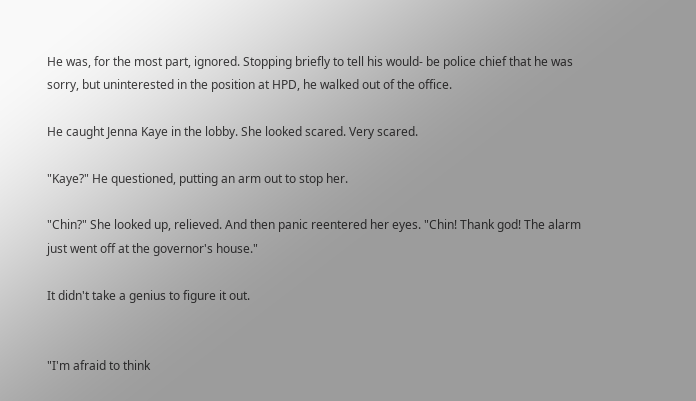He was, for the most part, ignored. Stopping briefly to tell his would- be police chief that he was sorry, but uninterested in the position at HPD, he walked out of the office.

He caught Jenna Kaye in the lobby. She looked scared. Very scared.

"Kaye?" He questioned, putting an arm out to stop her.

"Chin?" She looked up, relieved. And then panic reentered her eyes. "Chin! Thank god! The alarm just went off at the governor's house."

It didn't take a genius to figure it out.


"I'm afraid to think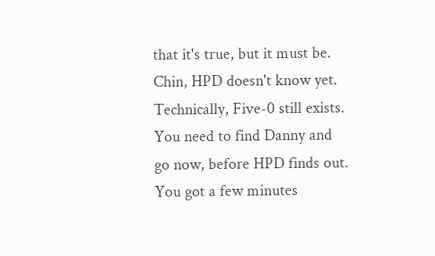that it's true, but it must be. Chin, HPD doesn't know yet. Technically, Five-0 still exists. You need to find Danny and go now, before HPD finds out. You got a few minutes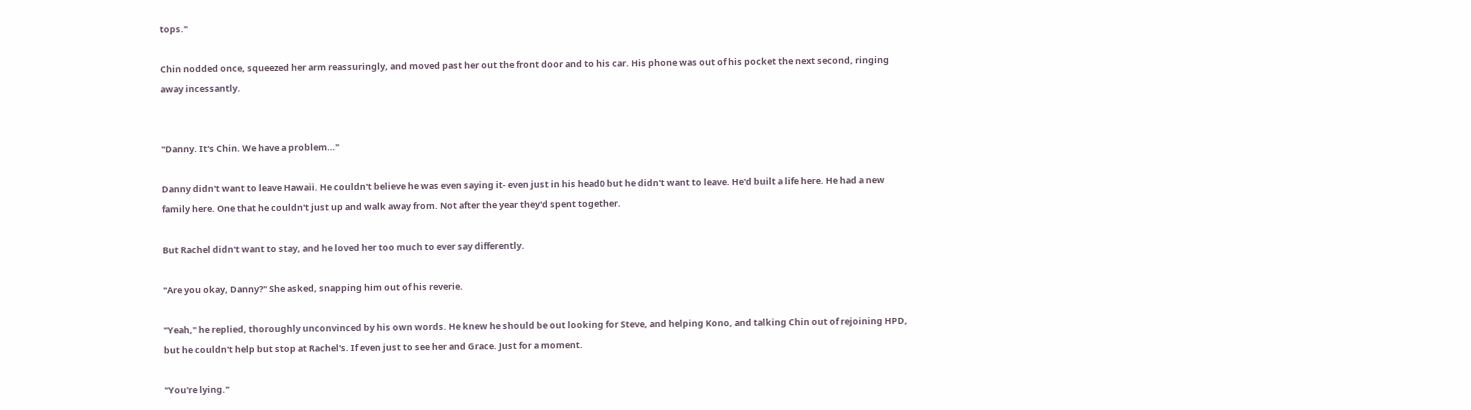tops."

Chin nodded once, squeezed her arm reassuringly, and moved past her out the front door and to his car. His phone was out of his pocket the next second, ringing away incessantly.


"Danny. It's Chin. We have a problem…"

Danny didn't want to leave Hawaii. He couldn't believe he was even saying it- even just in his head0 but he didn't want to leave. He'd built a life here. He had a new family here. One that he couldn't just up and walk away from. Not after the year they'd spent together.

But Rachel didn't want to stay, and he loved her too much to ever say differently.

"Are you okay, Danny?" She asked, snapping him out of his reverie.

"Yeah," he replied, thoroughly unconvinced by his own words. He knew he should be out looking for Steve, and helping Kono, and talking Chin out of rejoining HPD, but he couldn't help but stop at Rachel's. If even just to see her and Grace. Just for a moment.

"You're lying."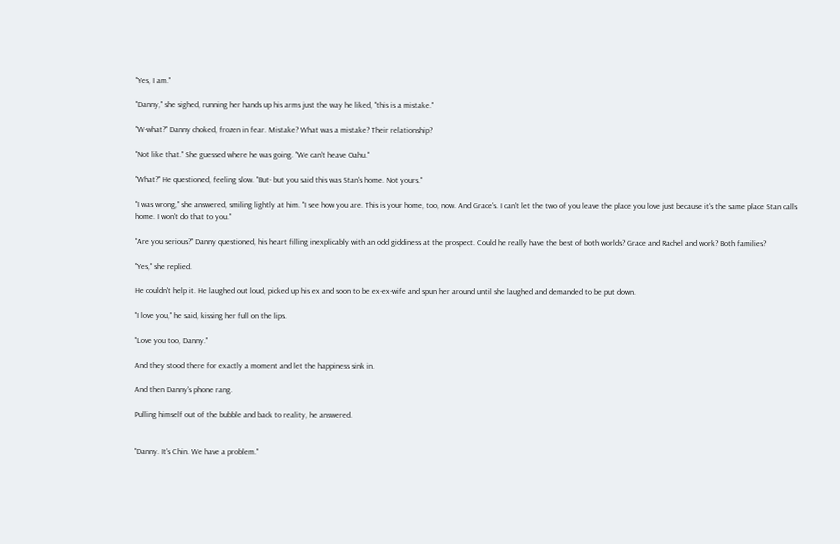"Yes, I am."

"Danny," she sighed, running her hands up his arms just the way he liked, "this is a mistake."

"W-what?" Danny choked, frozen in fear. Mistake? What was a mistake? Their relationship?

"Not like that." She guessed where he was going. "We can't heave Oahu."

"What?" He questioned, feeling slow. "But- but you said this was Stan's home. Not yours."

"I was wrong," she answered, smiling lightly at him. "I see how you are. This is your home, too, now. And Grace's. I can't let the two of you leave the place you love just because it's the same place Stan calls home. I won't do that to you."

"Are you serious?" Danny questioned, his heart filling inexplicably with an odd giddiness at the prospect. Could he really have the best of both worlds? Grace and Rachel and work? Both families?

"Yes," she replied.

He couldn't help it. He laughed out loud, picked up his ex and soon to be ex-ex-wife and spun her around until she laughed and demanded to be put down.

"I love you," he said, kissing her full on the lips.

"Love you too, Danny."

And they stood there for exactly a moment and let the happiness sink in.

And then Danny's phone rang.

Pulling himself out of the bubble and back to reality, he answered.


"Danny. It's Chin. We have a problem."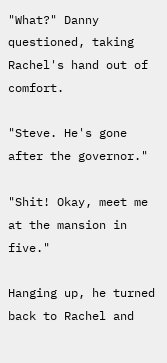"What?" Danny questioned, taking Rachel's hand out of comfort.

"Steve. He's gone after the governor."

"Shit! Okay, meet me at the mansion in five."

Hanging up, he turned back to Rachel and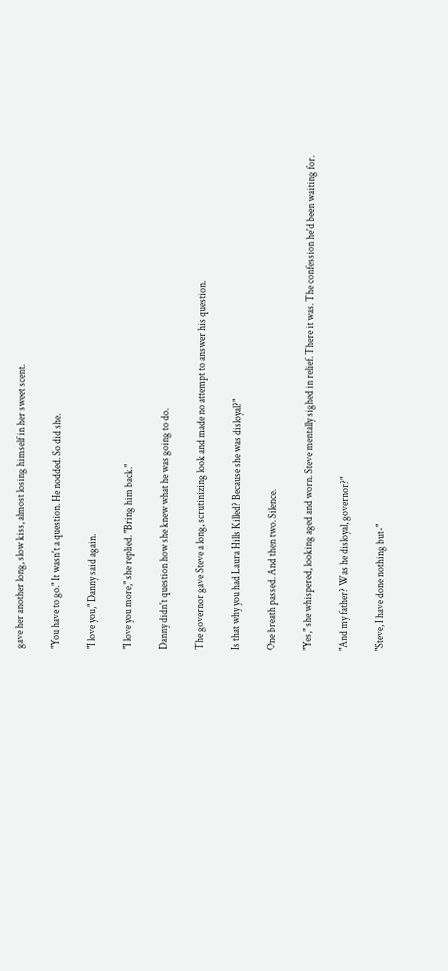gave her another long, slow kiss, almost losing himself in her sweet scent.

"You have to go." It wasn't a question. He nodded. So did she.

"I love you," Danny said again.

"I love you more," she replied. "Bring him back."

Danny didn't question how she knew what he was going to do.

The governor gave Steve a long, scrutinizing look and made no attempt to answer his question.

Is that why you had Laura Hills Killed? Because she was disloyal?"

One breath passed. And then two. Silence.

"Yes," she whispered, looking aged and worn. Steve mentally sighed in relief. There it was. The confession he'd been waiting for.

"And my father? Was he disloyal, governor?"

"Steve, I have done nothing but-"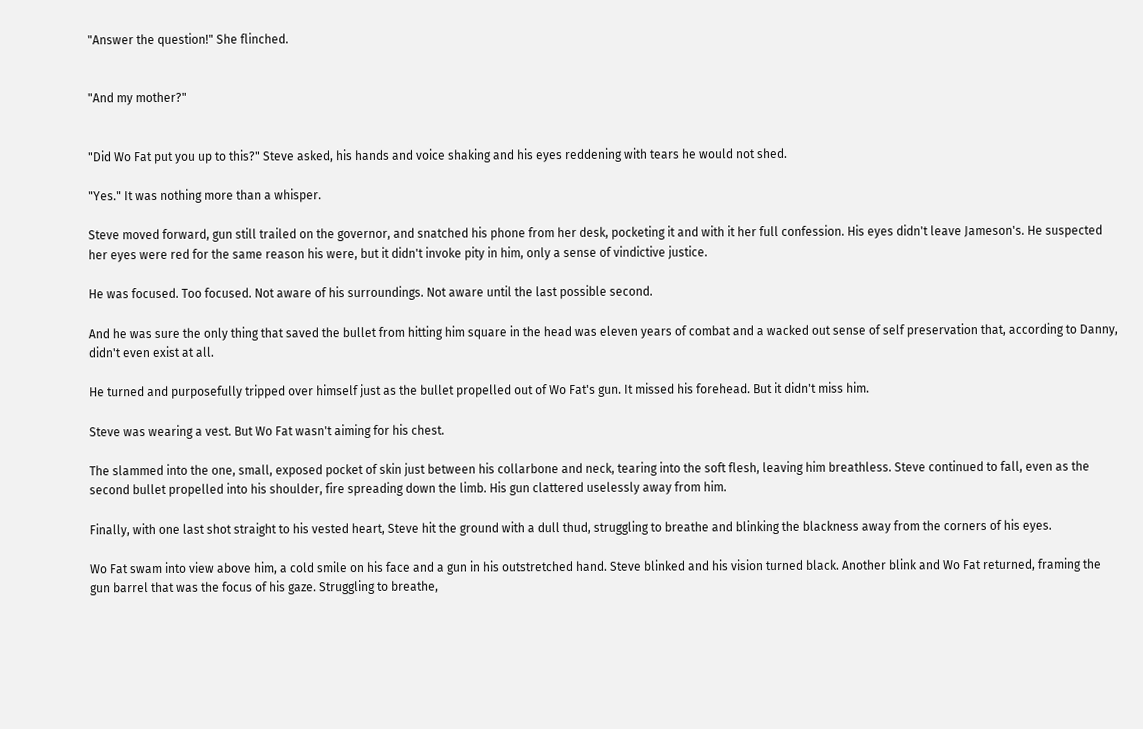"Answer the question!" She flinched.


"And my mother?"


"Did Wo Fat put you up to this?" Steve asked, his hands and voice shaking and his eyes reddening with tears he would not shed.

"Yes." It was nothing more than a whisper.

Steve moved forward, gun still trailed on the governor, and snatched his phone from her desk, pocketing it and with it her full confession. His eyes didn't leave Jameson's. He suspected her eyes were red for the same reason his were, but it didn't invoke pity in him, only a sense of vindictive justice.

He was focused. Too focused. Not aware of his surroundings. Not aware until the last possible second.

And he was sure the only thing that saved the bullet from hitting him square in the head was eleven years of combat and a wacked out sense of self preservation that, according to Danny, didn't even exist at all.

He turned and purposefully tripped over himself just as the bullet propelled out of Wo Fat's gun. It missed his forehead. But it didn't miss him.

Steve was wearing a vest. But Wo Fat wasn't aiming for his chest.

The slammed into the one, small, exposed pocket of skin just between his collarbone and neck, tearing into the soft flesh, leaving him breathless. Steve continued to fall, even as the second bullet propelled into his shoulder, fire spreading down the limb. His gun clattered uselessly away from him.

Finally, with one last shot straight to his vested heart, Steve hit the ground with a dull thud, struggling to breathe and blinking the blackness away from the corners of his eyes.

Wo Fat swam into view above him, a cold smile on his face and a gun in his outstretched hand. Steve blinked and his vision turned black. Another blink and Wo Fat returned, framing the gun barrel that was the focus of his gaze. Struggling to breathe,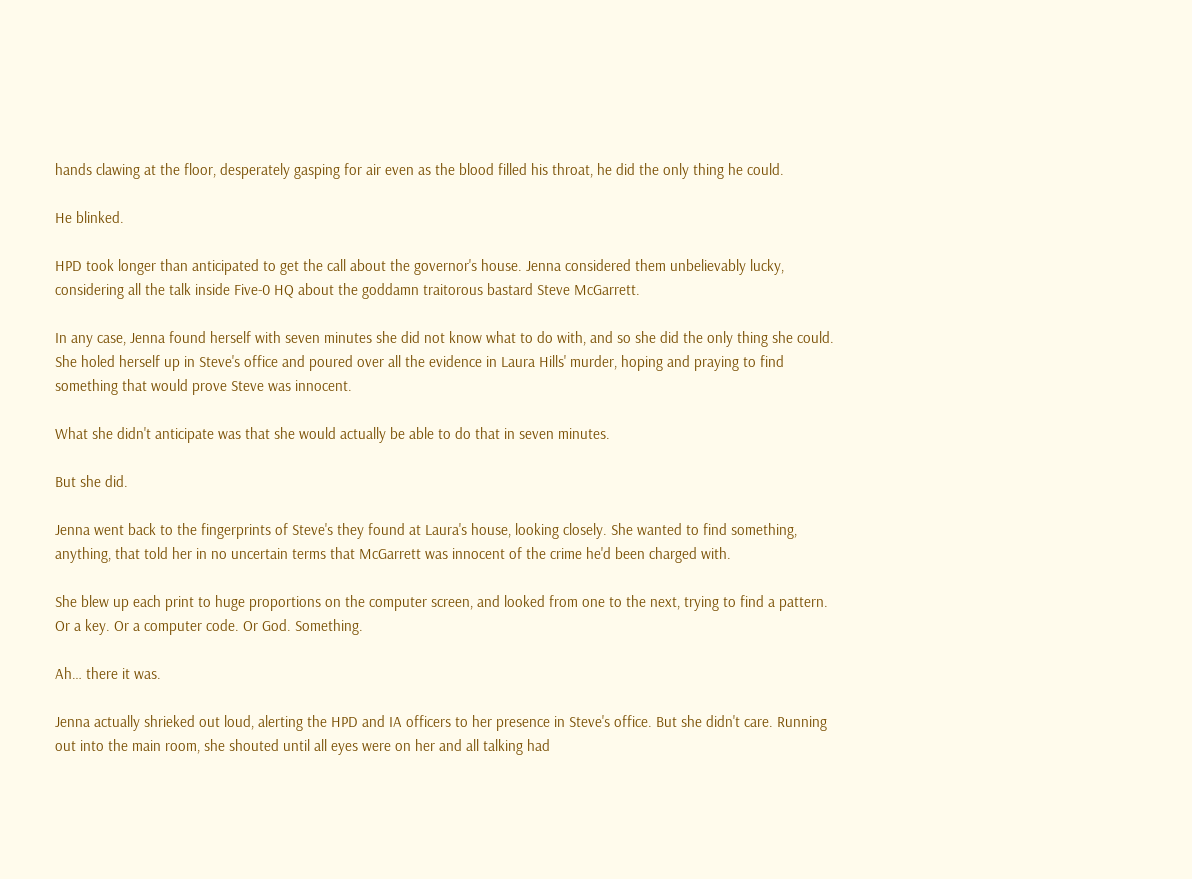hands clawing at the floor, desperately gasping for air even as the blood filled his throat, he did the only thing he could.

He blinked.

HPD took longer than anticipated to get the call about the governor's house. Jenna considered them unbelievably lucky, considering all the talk inside Five-0 HQ about the goddamn traitorous bastard Steve McGarrett.

In any case, Jenna found herself with seven minutes she did not know what to do with, and so she did the only thing she could. She holed herself up in Steve's office and poured over all the evidence in Laura Hills' murder, hoping and praying to find something that would prove Steve was innocent.

What she didn't anticipate was that she would actually be able to do that in seven minutes.

But she did.

Jenna went back to the fingerprints of Steve's they found at Laura's house, looking closely. She wanted to find something, anything, that told her in no uncertain terms that McGarrett was innocent of the crime he'd been charged with.

She blew up each print to huge proportions on the computer screen, and looked from one to the next, trying to find a pattern. Or a key. Or a computer code. Or God. Something.

Ah… there it was.

Jenna actually shrieked out loud, alerting the HPD and IA officers to her presence in Steve's office. But she didn't care. Running out into the main room, she shouted until all eyes were on her and all talking had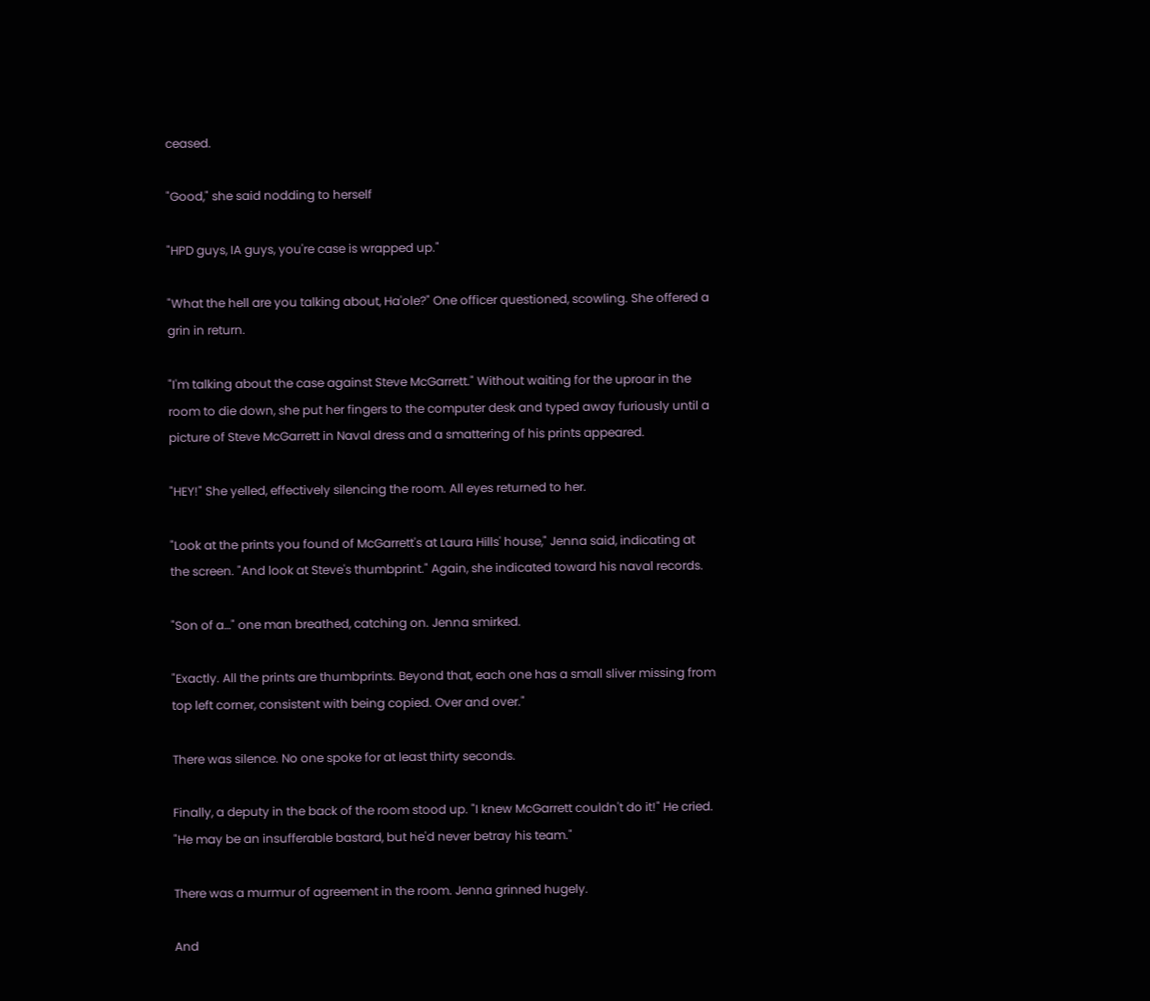ceased.

"Good," she said nodding to herself

"HPD guys, IA guys, you're case is wrapped up."

"What the hell are you talking about, Ha'ole?" One officer questioned, scowling. She offered a grin in return.

"I'm talking about the case against Steve McGarrett." Without waiting for the uproar in the room to die down, she put her fingers to the computer desk and typed away furiously until a picture of Steve McGarrett in Naval dress and a smattering of his prints appeared.

"HEY!" She yelled, effectively silencing the room. All eyes returned to her.

"Look at the prints you found of McGarrett's at Laura Hills' house," Jenna said, indicating at the screen. "And look at Steve's thumbprint." Again, she indicated toward his naval records.

"Son of a…" one man breathed, catching on. Jenna smirked.

"Exactly. All the prints are thumbprints. Beyond that, each one has a small sliver missing from top left corner, consistent with being copied. Over and over."

There was silence. No one spoke for at least thirty seconds.

Finally, a deputy in the back of the room stood up. "I knew McGarrett couldn't do it!" He cried. "He may be an insufferable bastard, but he'd never betray his team."

There was a murmur of agreement in the room. Jenna grinned hugely.

And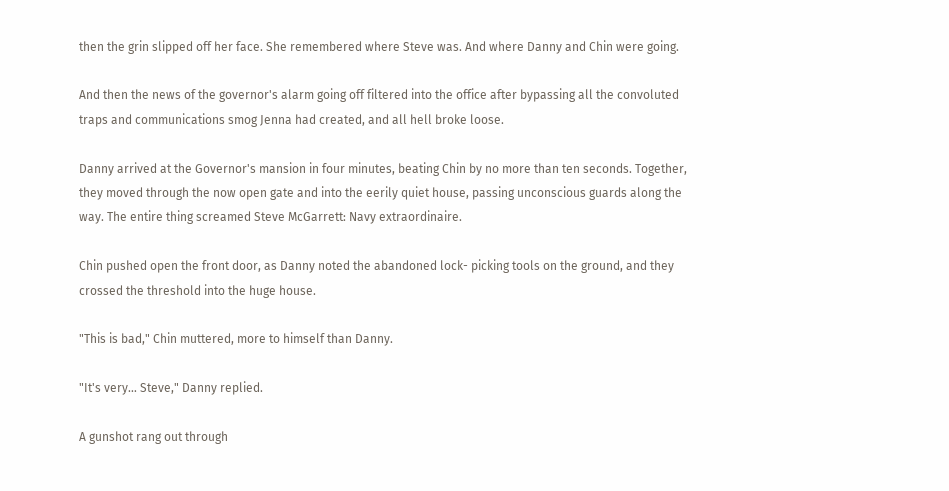then the grin slipped off her face. She remembered where Steve was. And where Danny and Chin were going.

And then the news of the governor's alarm going off filtered into the office after bypassing all the convoluted traps and communications smog Jenna had created, and all hell broke loose.

Danny arrived at the Governor's mansion in four minutes, beating Chin by no more than ten seconds. Together, they moved through the now open gate and into the eerily quiet house, passing unconscious guards along the way. The entire thing screamed Steve McGarrett: Navy extraordinaire.

Chin pushed open the front door, as Danny noted the abandoned lock- picking tools on the ground, and they crossed the threshold into the huge house.

"This is bad," Chin muttered, more to himself than Danny.

"It's very… Steve," Danny replied.

A gunshot rang out through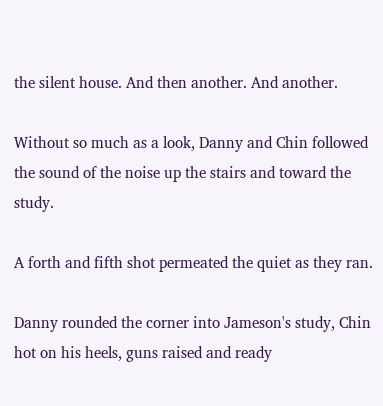the silent house. And then another. And another.

Without so much as a look, Danny and Chin followed the sound of the noise up the stairs and toward the study.

A forth and fifth shot permeated the quiet as they ran.

Danny rounded the corner into Jameson's study, Chin hot on his heels, guns raised and ready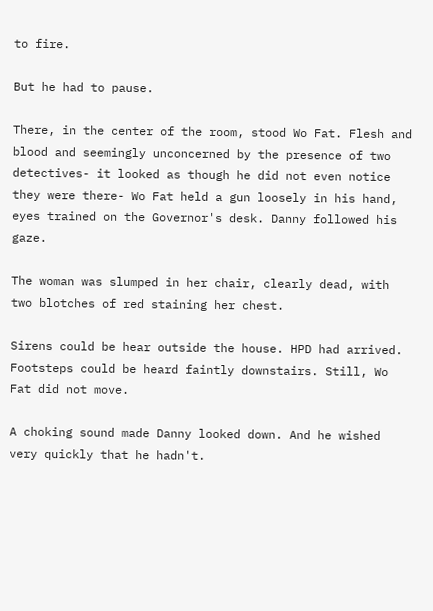to fire.

But he had to pause.

There, in the center of the room, stood Wo Fat. Flesh and blood and seemingly unconcerned by the presence of two detectives- it looked as though he did not even notice they were there- Wo Fat held a gun loosely in his hand, eyes trained on the Governor's desk. Danny followed his gaze.

The woman was slumped in her chair, clearly dead, with two blotches of red staining her chest.

Sirens could be hear outside the house. HPD had arrived. Footsteps could be heard faintly downstairs. Still, Wo Fat did not move.

A choking sound made Danny looked down. And he wished very quickly that he hadn't.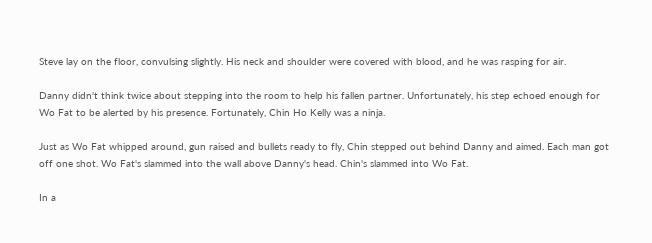Steve lay on the floor, convulsing slightly. His neck and shoulder were covered with blood, and he was rasping for air.

Danny didn't think twice about stepping into the room to help his fallen partner. Unfortunately, his step echoed enough for Wo Fat to be alerted by his presence. Fortunately, Chin Ho Kelly was a ninja.

Just as Wo Fat whipped around, gun raised and bullets ready to fly, Chin stepped out behind Danny and aimed. Each man got off one shot. Wo Fat's slammed into the wall above Danny's head. Chin's slammed into Wo Fat.

In a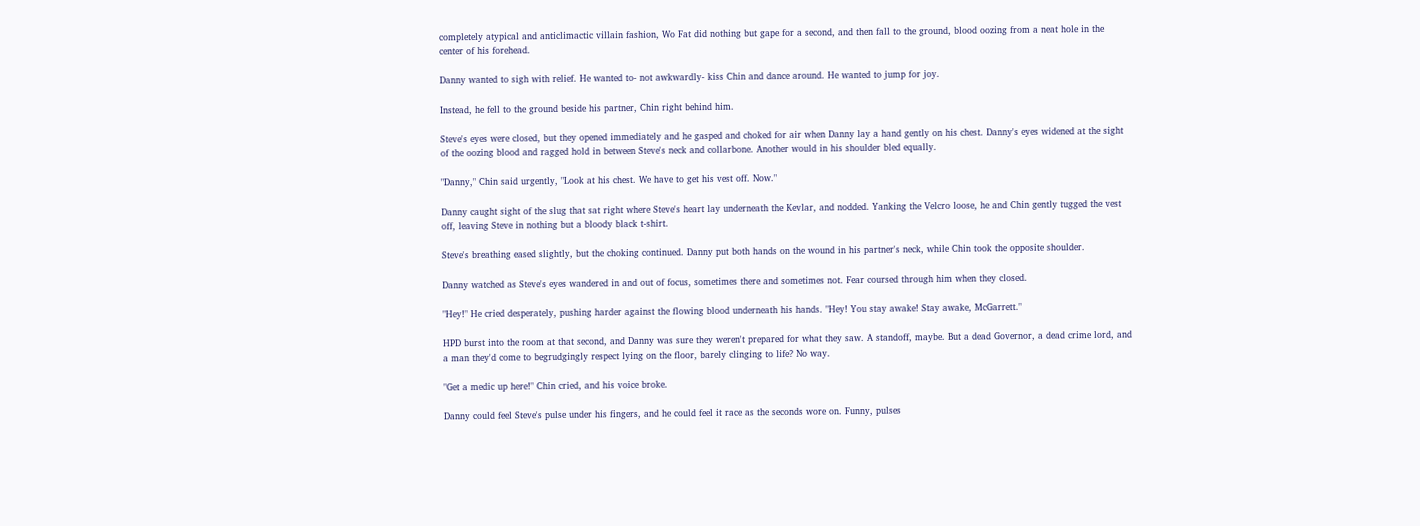completely atypical and anticlimactic villain fashion, Wo Fat did nothing but gape for a second, and then fall to the ground, blood oozing from a neat hole in the center of his forehead.

Danny wanted to sigh with relief. He wanted to- not awkwardly- kiss Chin and dance around. He wanted to jump for joy.

Instead, he fell to the ground beside his partner, Chin right behind him.

Steve's eyes were closed, but they opened immediately and he gasped and choked for air when Danny lay a hand gently on his chest. Danny's eyes widened at the sight of the oozing blood and ragged hold in between Steve's neck and collarbone. Another would in his shoulder bled equally.

"Danny," Chin said urgently, "Look at his chest. We have to get his vest off. Now."

Danny caught sight of the slug that sat right where Steve's heart lay underneath the Kevlar, and nodded. Yanking the Velcro loose, he and Chin gently tugged the vest off, leaving Steve in nothing but a bloody black t-shirt.

Steve's breathing eased slightly, but the choking continued. Danny put both hands on the wound in his partner's neck, while Chin took the opposite shoulder.

Danny watched as Steve's eyes wandered in and out of focus, sometimes there and sometimes not. Fear coursed through him when they closed.

"Hey!" He cried desperately, pushing harder against the flowing blood underneath his hands. "Hey! You stay awake! Stay awake, McGarrett."

HPD burst into the room at that second, and Danny was sure they weren't prepared for what they saw. A standoff, maybe. But a dead Governor, a dead crime lord, and a man they'd come to begrudgingly respect lying on the floor, barely clinging to life? No way.

"Get a medic up here!" Chin cried, and his voice broke.

Danny could feel Steve's pulse under his fingers, and he could feel it race as the seconds wore on. Funny, pulses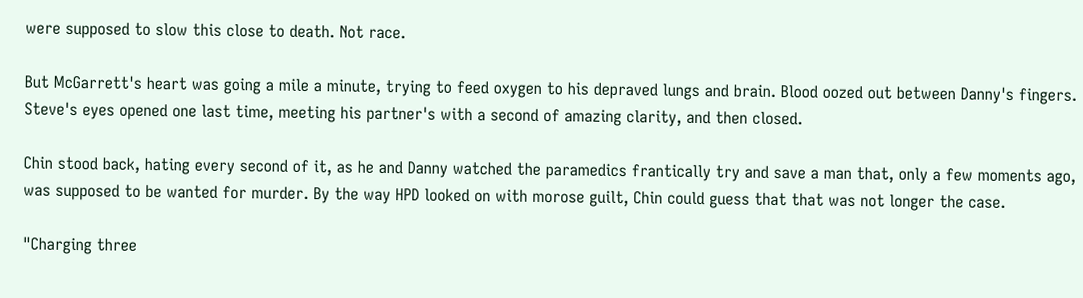were supposed to slow this close to death. Not race.

But McGarrett's heart was going a mile a minute, trying to feed oxygen to his depraved lungs and brain. Blood oozed out between Danny's fingers. Steve's eyes opened one last time, meeting his partner's with a second of amazing clarity, and then closed.

Chin stood back, hating every second of it, as he and Danny watched the paramedics frantically try and save a man that, only a few moments ago, was supposed to be wanted for murder. By the way HPD looked on with morose guilt, Chin could guess that that was not longer the case.

"Charging three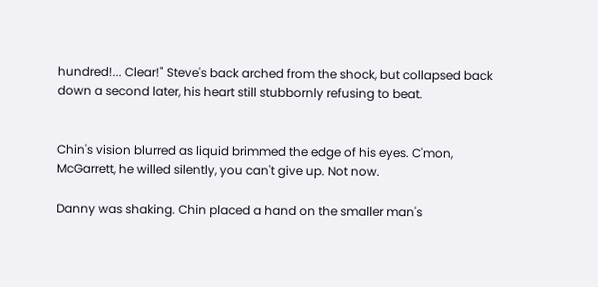hundred!... Clear!" Steve's back arched from the shock, but collapsed back down a second later, his heart still stubbornly refusing to beat.


Chin's vision blurred as liquid brimmed the edge of his eyes. C'mon, McGarrett, he willed silently, you can't give up. Not now.

Danny was shaking. Chin placed a hand on the smaller man's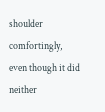shoulder comfortingly, even though it did neither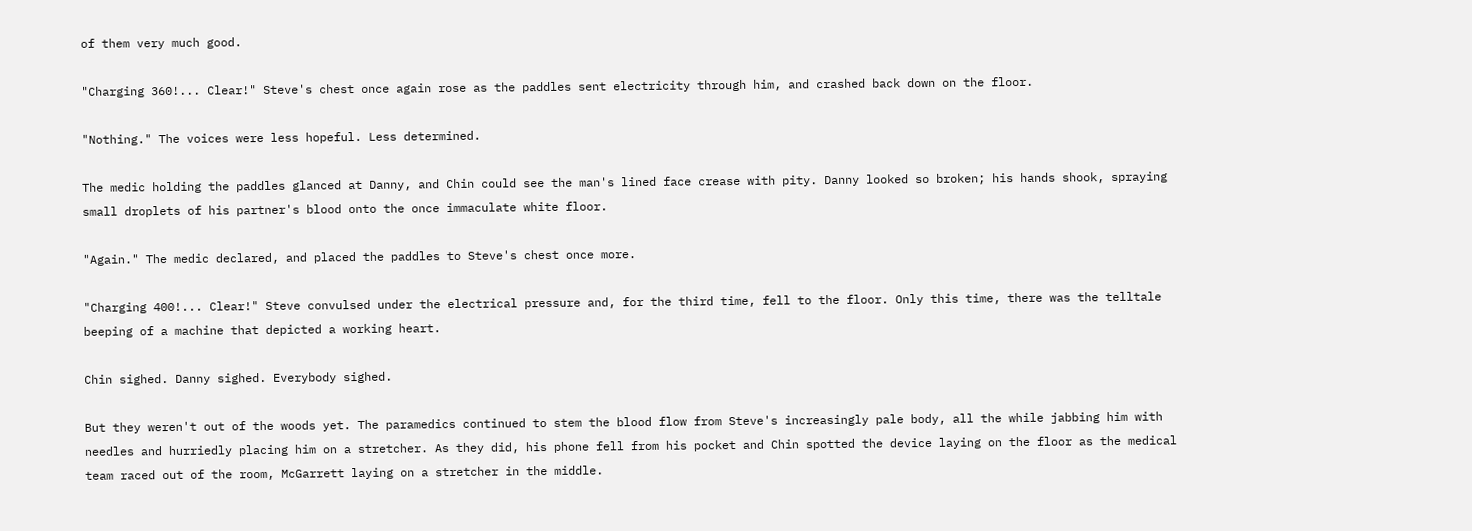of them very much good.

"Charging 360!... Clear!" Steve's chest once again rose as the paddles sent electricity through him, and crashed back down on the floor.

"Nothing." The voices were less hopeful. Less determined.

The medic holding the paddles glanced at Danny, and Chin could see the man's lined face crease with pity. Danny looked so broken; his hands shook, spraying small droplets of his partner's blood onto the once immaculate white floor.

"Again." The medic declared, and placed the paddles to Steve's chest once more.

"Charging 400!... Clear!" Steve convulsed under the electrical pressure and, for the third time, fell to the floor. Only this time, there was the telltale beeping of a machine that depicted a working heart.

Chin sighed. Danny sighed. Everybody sighed.

But they weren't out of the woods yet. The paramedics continued to stem the blood flow from Steve's increasingly pale body, all the while jabbing him with needles and hurriedly placing him on a stretcher. As they did, his phone fell from his pocket and Chin spotted the device laying on the floor as the medical team raced out of the room, McGarrett laying on a stretcher in the middle.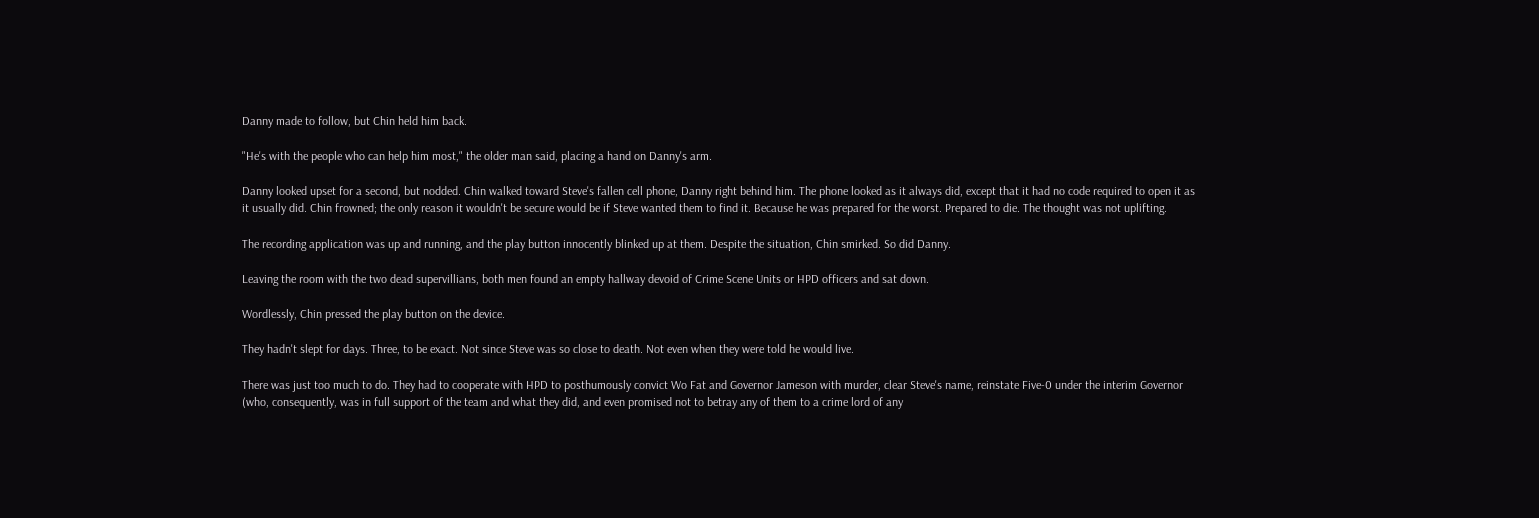Danny made to follow, but Chin held him back.

"He's with the people who can help him most," the older man said, placing a hand on Danny's arm.

Danny looked upset for a second, but nodded. Chin walked toward Steve's fallen cell phone, Danny right behind him. The phone looked as it always did, except that it had no code required to open it as it usually did. Chin frowned; the only reason it wouldn't be secure would be if Steve wanted them to find it. Because he was prepared for the worst. Prepared to die. The thought was not uplifting.

The recording application was up and running, and the play button innocently blinked up at them. Despite the situation, Chin smirked. So did Danny.

Leaving the room with the two dead supervillians, both men found an empty hallway devoid of Crime Scene Units or HPD officers and sat down.

Wordlessly, Chin pressed the play button on the device.

They hadn't slept for days. Three, to be exact. Not since Steve was so close to death. Not even when they were told he would live.

There was just too much to do. They had to cooperate with HPD to posthumously convict Wo Fat and Governor Jameson with murder, clear Steve's name, reinstate Five-0 under the interim Governor (who, consequently, was in full support of the team and what they did, and even promised not to betray any of them to a crime lord of any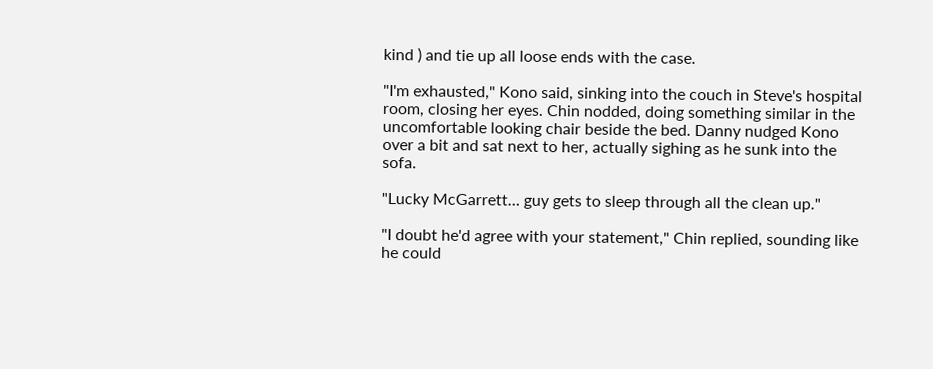kind ) and tie up all loose ends with the case.

"I'm exhausted," Kono said, sinking into the couch in Steve's hospital room, closing her eyes. Chin nodded, doing something similar in the uncomfortable looking chair beside the bed. Danny nudged Kono over a bit and sat next to her, actually sighing as he sunk into the sofa.

"Lucky McGarrett… guy gets to sleep through all the clean up."

"I doubt he'd agree with your statement," Chin replied, sounding like he could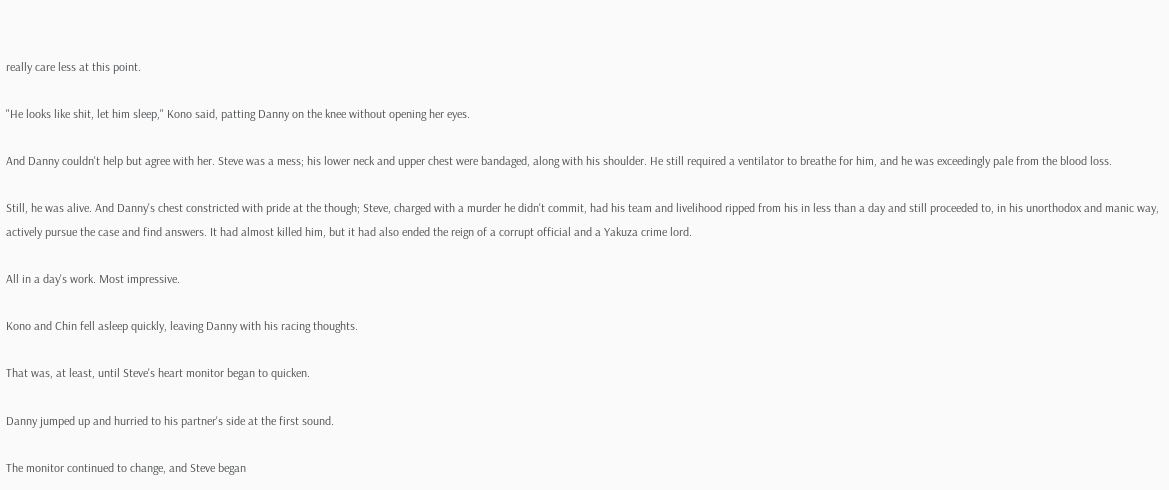really care less at this point.

"He looks like shit, let him sleep," Kono said, patting Danny on the knee without opening her eyes.

And Danny couldn't help but agree with her. Steve was a mess; his lower neck and upper chest were bandaged, along with his shoulder. He still required a ventilator to breathe for him, and he was exceedingly pale from the blood loss.

Still, he was alive. And Danny's chest constricted with pride at the though; Steve, charged with a murder he didn't commit, had his team and livelihood ripped from his in less than a day and still proceeded to, in his unorthodox and manic way, actively pursue the case and find answers. It had almost killed him, but it had also ended the reign of a corrupt official and a Yakuza crime lord.

All in a day's work. Most impressive.

Kono and Chin fell asleep quickly, leaving Danny with his racing thoughts.

That was, at least, until Steve's heart monitor began to quicken.

Danny jumped up and hurried to his partner's side at the first sound.

The monitor continued to change, and Steve began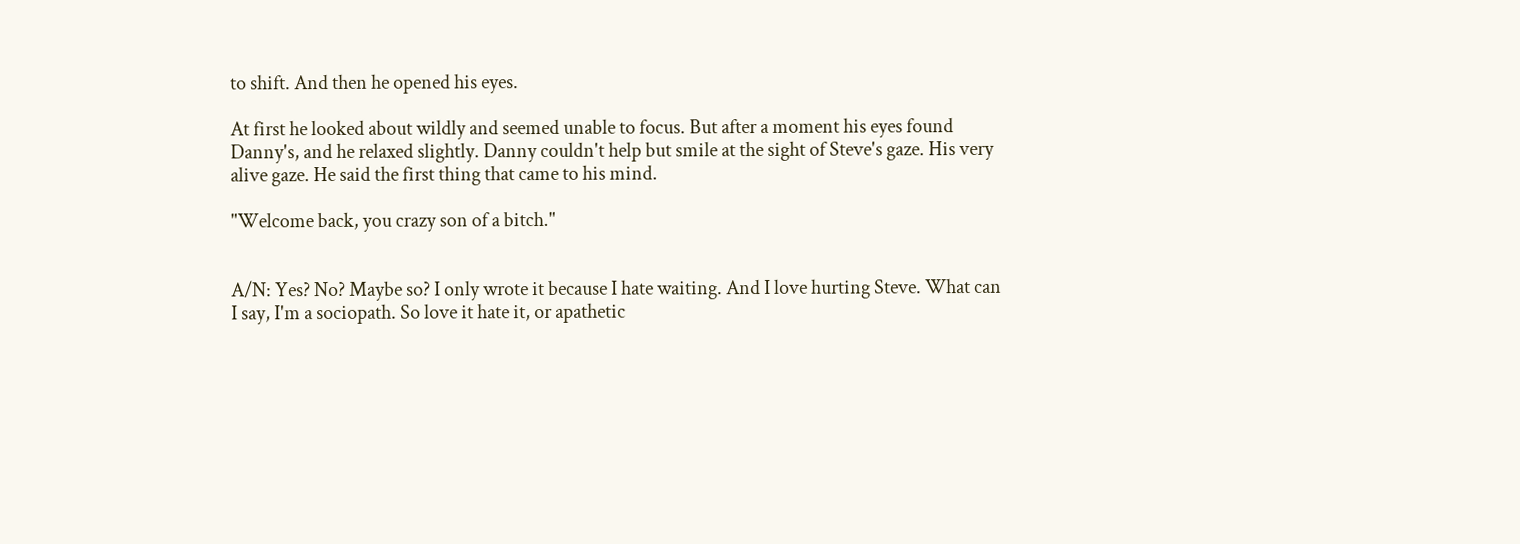to shift. And then he opened his eyes.

At first he looked about wildly and seemed unable to focus. But after a moment his eyes found Danny's, and he relaxed slightly. Danny couldn't help but smile at the sight of Steve's gaze. His very alive gaze. He said the first thing that came to his mind.

"Welcome back, you crazy son of a bitch."


A/N: Yes? No? Maybe so? I only wrote it because I hate waiting. And I love hurting Steve. What can I say, I'm a sociopath. So love it hate it, or apathetic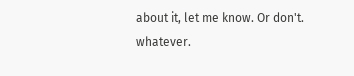about it, let me know. Or don't. whatever.